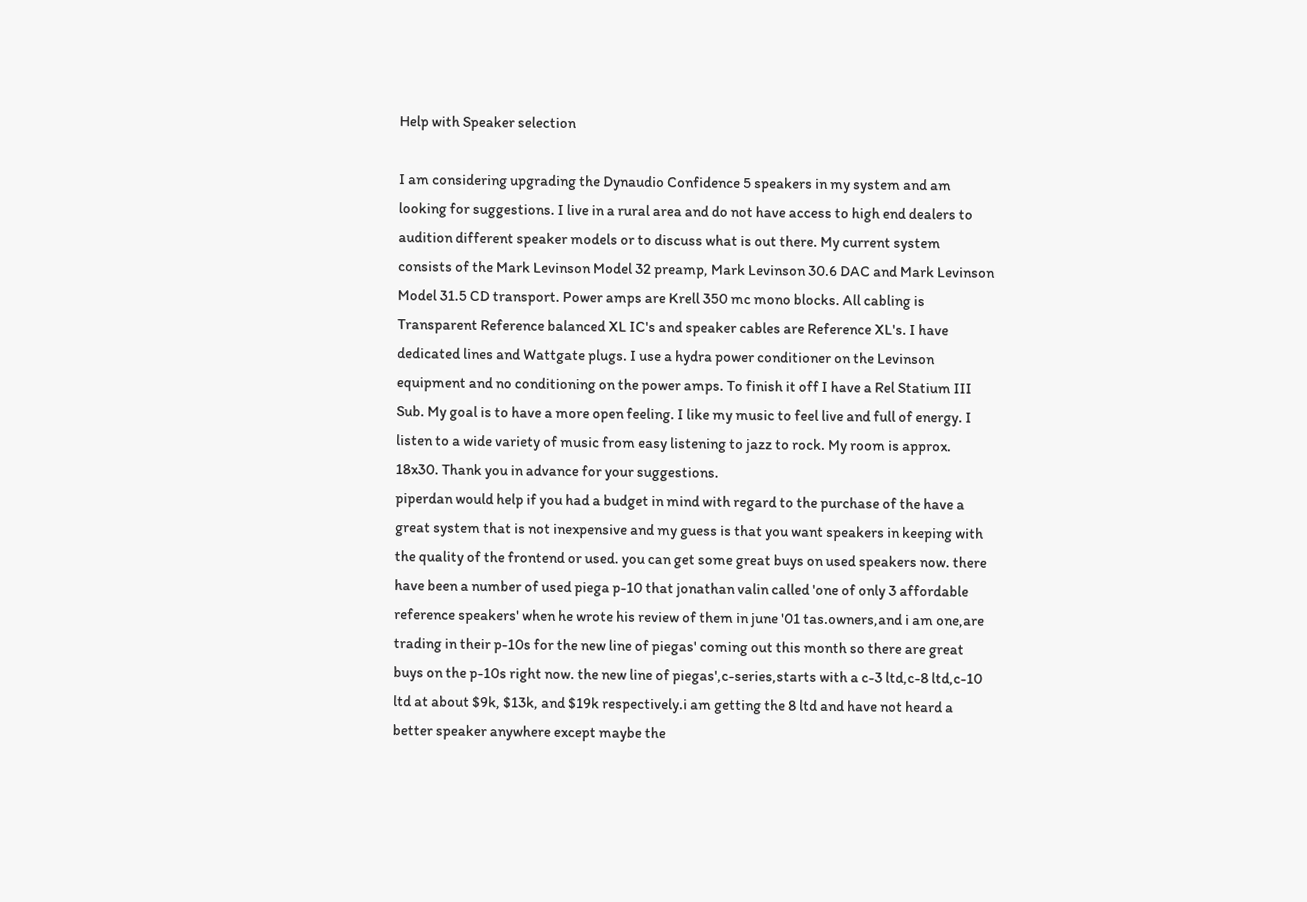Help with Speaker selection

I am considering upgrading the Dynaudio Confidence 5 speakers in my system and am looking for suggestions. I live in a rural area and do not have access to high end dealers to audition different speaker models or to discuss what is out there. My current system consists of the Mark Levinson Model 32 preamp, Mark Levinson 30.6 DAC and Mark Levinson Model 31.5 CD transport. Power amps are Krell 350 mc mono blocks. All cabling is Transparent Reference balanced XL IC's and speaker cables are Reference XL's. I have dedicated lines and Wattgate plugs. I use a hydra power conditioner on the Levinson equipment and no conditioning on the power amps. To finish it off I have a Rel Statium III Sub. My goal is to have a more open feeling. I like my music to feel live and full of energy. I listen to a wide variety of music from easy listening to jazz to rock. My room is approx. 18x30. Thank you in advance for your suggestions.
piperdan would help if you had a budget in mind with regard to the purchase of the have a great system that is not inexpensive and my guess is that you want speakers in keeping with the quality of the frontend or used. you can get some great buys on used speakers now. there have been a number of used piega p-10 that jonathan valin called 'one of only 3 affordable reference speakers' when he wrote his review of them in june '01 tas.owners,and i am one,are trading in their p-10s for the new line of piegas' coming out this month so there are great buys on the p-10s right now. the new line of piegas',c-series,starts with a c-3 ltd,c-8 ltd,c-10 ltd at about $9k, $13k, and $19k respectively.i am getting the 8 ltd and have not heard a better speaker anywhere except maybe the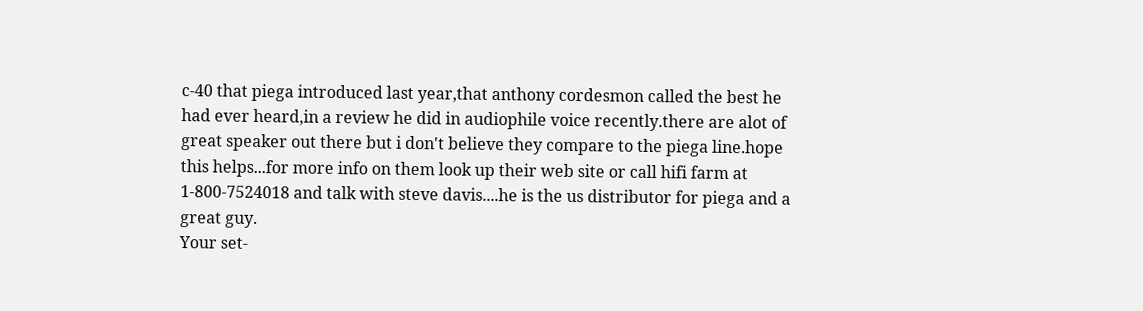c-40 that piega introduced last year,that anthony cordesmon called the best he had ever heard,in a review he did in audiophile voice recently.there are alot of great speaker out there but i don't believe they compare to the piega line.hope this helps...for more info on them look up their web site or call hifi farm at 1-800-7524018 and talk with steve davis....he is the us distributor for piega and a great guy.
Your set-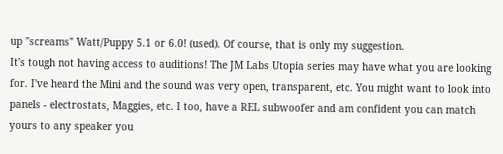up "screams" Watt/Puppy 5.1 or 6.0! (used). Of course, that is only my suggestion.
It's tough not having access to auditions! The JM Labs Utopia series may have what you are looking for. I've heard the Mini and the sound was very open, transparent, etc. You might want to look into panels - electrostats, Maggies, etc. I too, have a REL subwoofer and am confident you can match yours to any speaker you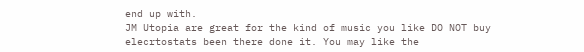end up with.
JM Utopia are great for the kind of music you like DO NOT buy elecrtostats been there done it. You may like the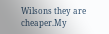Wilsons they are cheaper.My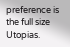preference is the full size Utopias.